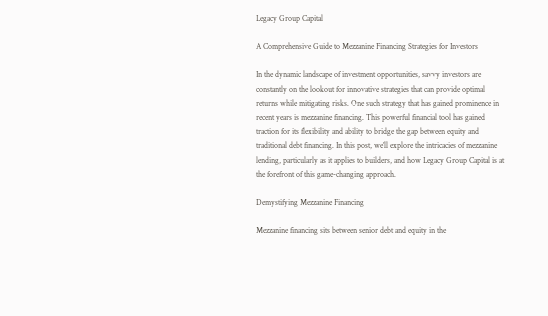Legacy Group Capital

A Comprehensive Guide to Mezzanine Financing Strategies for Investors

In the dynamic landscape of investment opportunities, savvy investors are constantly on the lookout for innovative strategies that can provide optimal returns while mitigating risks. One such strategy that has gained prominence in recent years is mezzanine financing. This powerful financial tool has gained traction for its flexibility and ability to bridge the gap between equity and traditional debt financing. In this post, we’ll explore the intricacies of mezzanine lending, particularly as it applies to builders, and how Legacy Group Capital is at the forefront of this game-changing approach.

Demystifying Mezzanine Financing

Mezzanine financing sits between senior debt and equity in the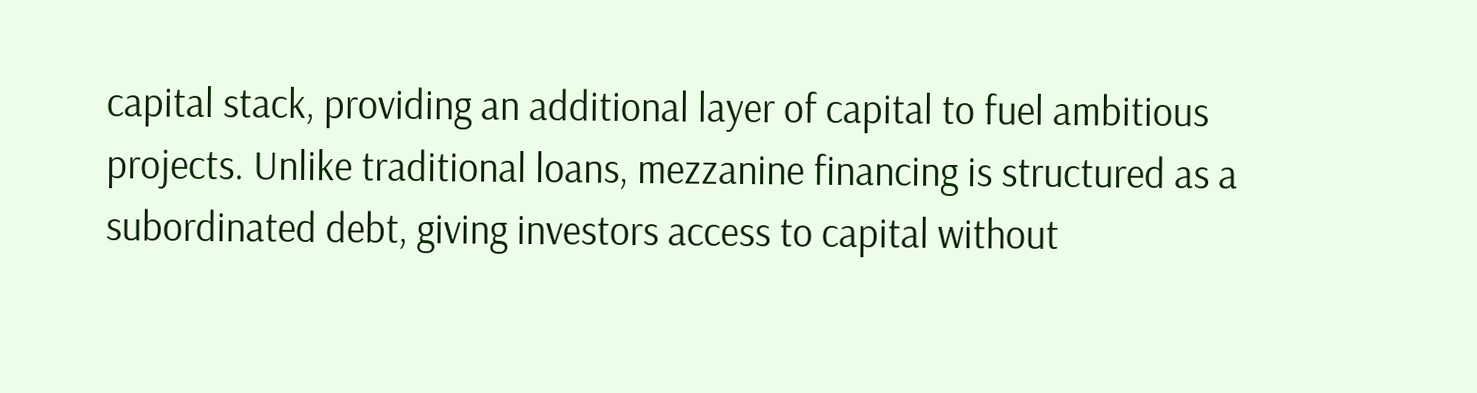capital stack, providing an additional layer of capital to fuel ambitious projects. Unlike traditional loans, mezzanine financing is structured as a subordinated debt, giving investors access to capital without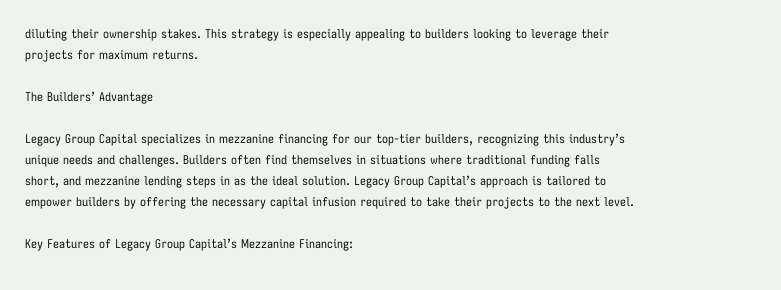diluting their ownership stakes. This strategy is especially appealing to builders looking to leverage their projects for maximum returns.

The Builders’ Advantage

Legacy Group Capital specializes in mezzanine financing for our top-tier builders, recognizing this industry’s unique needs and challenges. Builders often find themselves in situations where traditional funding falls short, and mezzanine lending steps in as the ideal solution. Legacy Group Capital’s approach is tailored to empower builders by offering the necessary capital infusion required to take their projects to the next level.

Key Features of Legacy Group Capital’s Mezzanine Financing: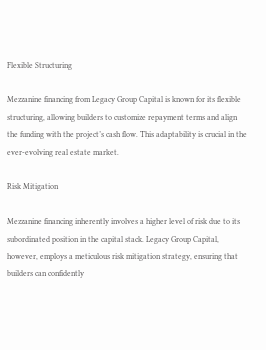Flexible Structuring

Mezzanine financing from Legacy Group Capital is known for its flexible structuring, allowing builders to customize repayment terms and align the funding with the project’s cash flow. This adaptability is crucial in the ever-evolving real estate market.

Risk Mitigation

Mezzanine financing inherently involves a higher level of risk due to its subordinated position in the capital stack. Legacy Group Capital, however, employs a meticulous risk mitigation strategy, ensuring that builders can confidently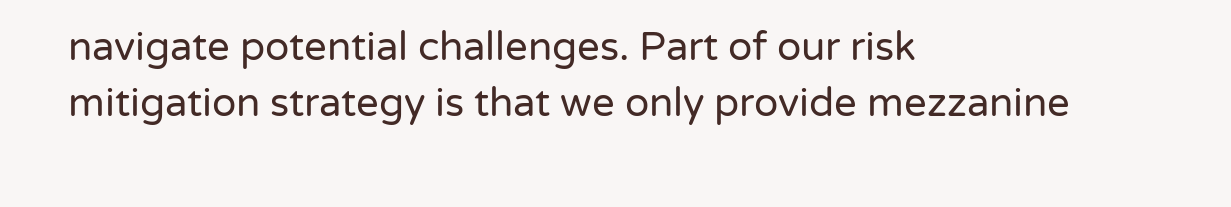navigate potential challenges. Part of our risk mitigation strategy is that we only provide mezzanine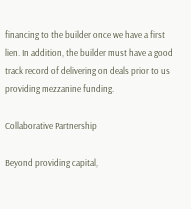financing to the builder once we have a first lien. In addition, the builder must have a good track record of delivering on deals prior to us providing mezzanine funding.

Collaborative Partnership

Beyond providing capital,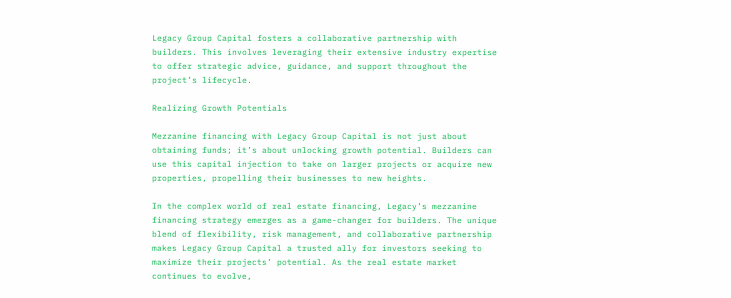Legacy Group Capital fosters a collaborative partnership with builders. This involves leveraging their extensive industry expertise to offer strategic advice, guidance, and support throughout the project’s lifecycle.

Realizing Growth Potentials

Mezzanine financing with Legacy Group Capital is not just about obtaining funds; it’s about unlocking growth potential. Builders can use this capital injection to take on larger projects or acquire new properties, propelling their businesses to new heights.

In the complex world of real estate financing, Legacy’s mezzanine financing strategy emerges as a game-changer for builders. The unique blend of flexibility, risk management, and collaborative partnership makes Legacy Group Capital a trusted ally for investors seeking to maximize their projects’ potential. As the real estate market continues to evolve,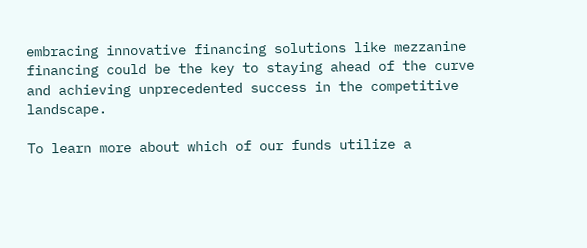embracing innovative financing solutions like mezzanine financing could be the key to staying ahead of the curve and achieving unprecedented success in the competitive landscape.

To learn more about which of our funds utilize a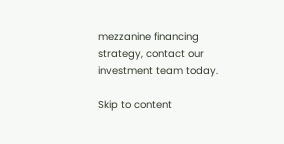mezzanine financing strategy, contact our investment team today.

Skip to content